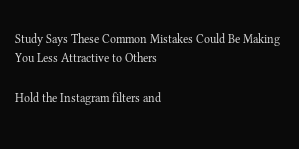Study Says These Common Mistakes Could Be Making You Less Attractive to Others

Hold the Instagram filters and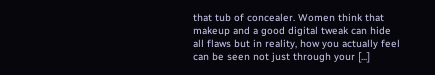that tub of concealer. Women think that makeup and a good digital tweak can hide all flaws but in reality, how you actually feel can be seen not just through your [...]